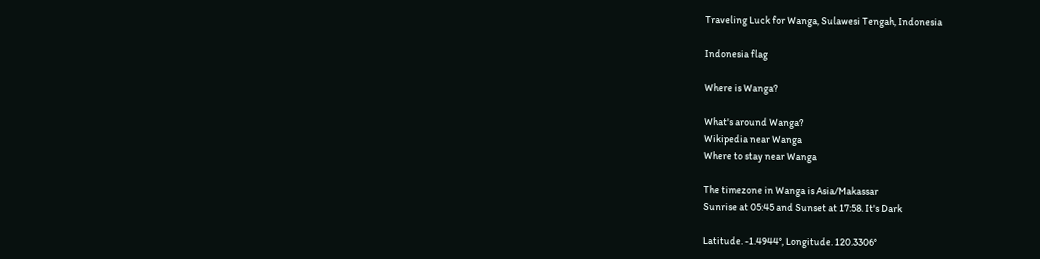Traveling Luck for Wanga, Sulawesi Tengah, Indonesia

Indonesia flag

Where is Wanga?

What's around Wanga?
Wikipedia near Wanga
Where to stay near Wanga

The timezone in Wanga is Asia/Makassar
Sunrise at 05:45 and Sunset at 17:58. It's Dark

Latitude. -1.4944°, Longitude. 120.3306°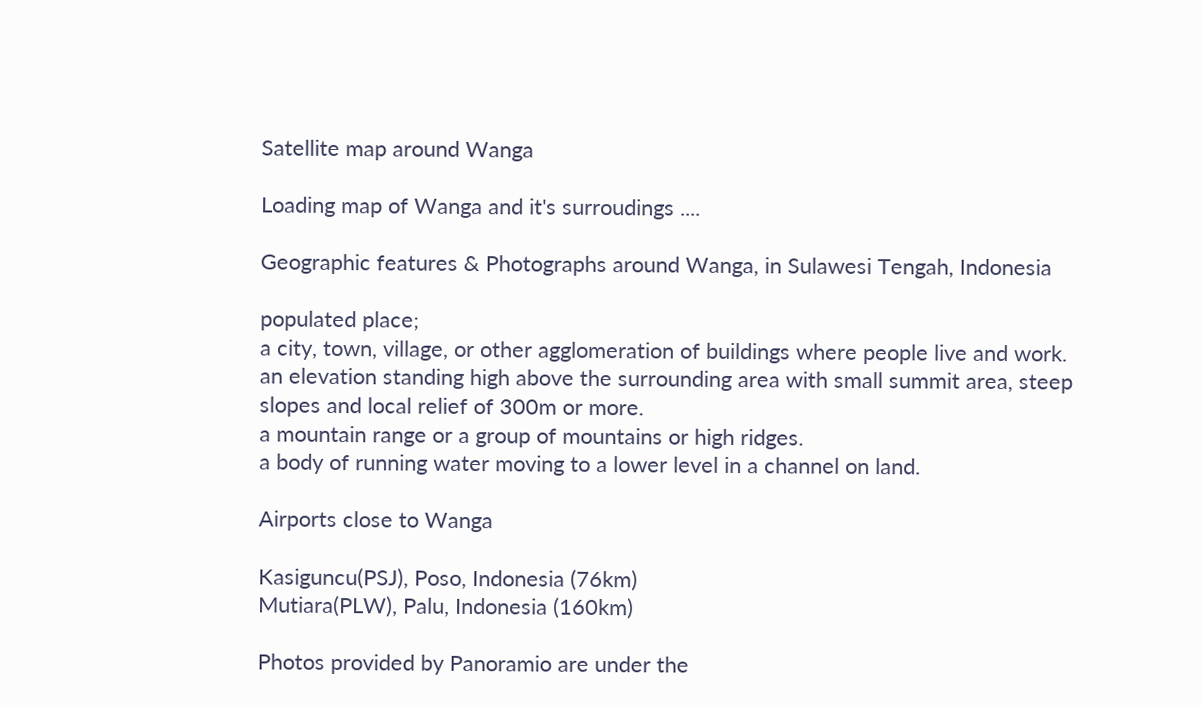Satellite map around Wanga

Loading map of Wanga and it's surroudings ....

Geographic features & Photographs around Wanga, in Sulawesi Tengah, Indonesia

populated place;
a city, town, village, or other agglomeration of buildings where people live and work.
an elevation standing high above the surrounding area with small summit area, steep slopes and local relief of 300m or more.
a mountain range or a group of mountains or high ridges.
a body of running water moving to a lower level in a channel on land.

Airports close to Wanga

Kasiguncu(PSJ), Poso, Indonesia (76km)
Mutiara(PLW), Palu, Indonesia (160km)

Photos provided by Panoramio are under the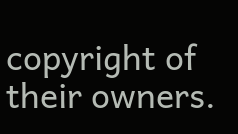copyright of their owners.